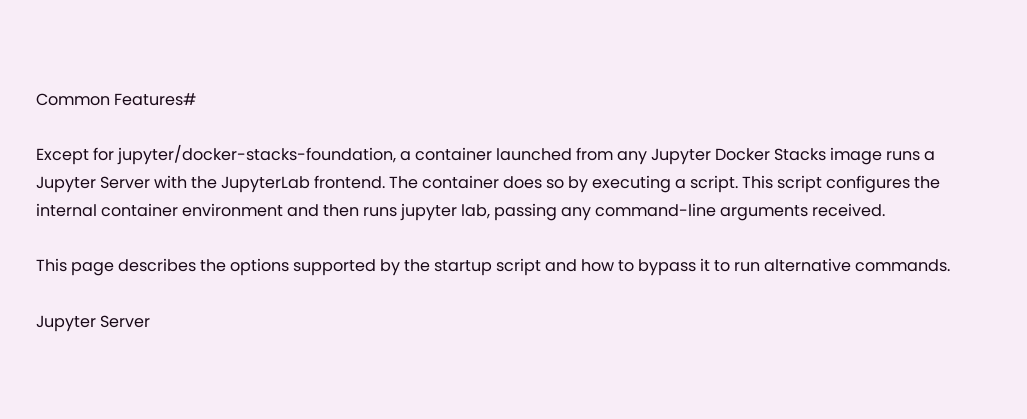Common Features#

Except for jupyter/docker-stacks-foundation, a container launched from any Jupyter Docker Stacks image runs a Jupyter Server with the JupyterLab frontend. The container does so by executing a script. This script configures the internal container environment and then runs jupyter lab, passing any command-line arguments received.

This page describes the options supported by the startup script and how to bypass it to run alternative commands.

Jupyter Server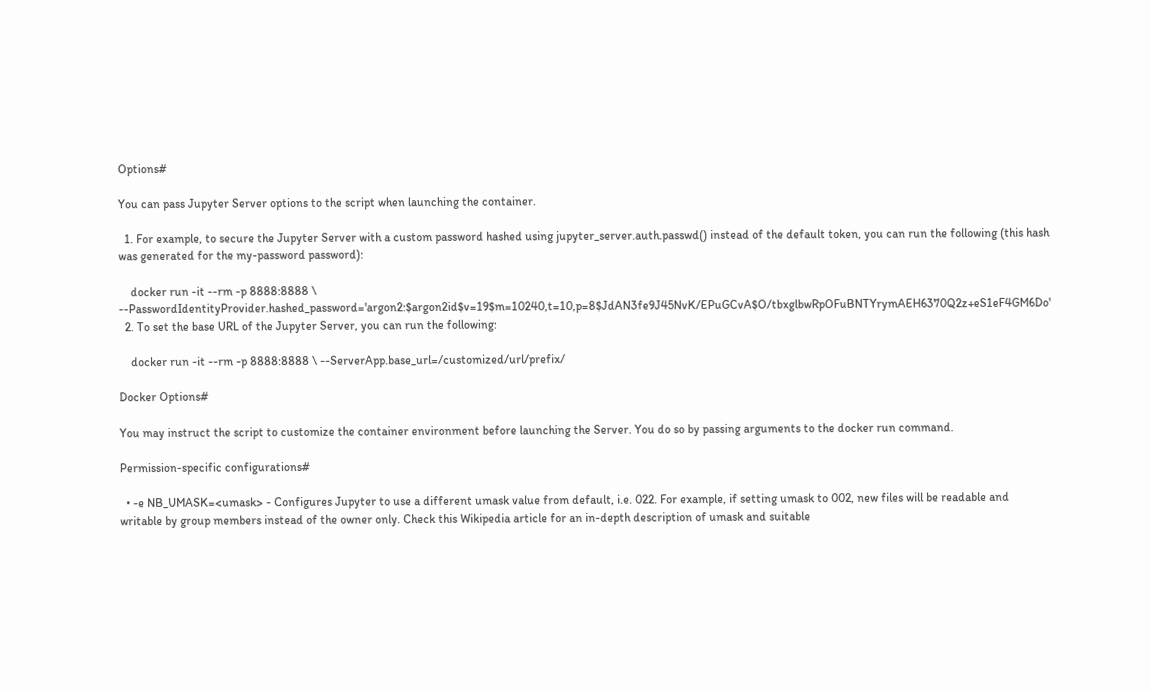Options#

You can pass Jupyter Server options to the script when launching the container.

  1. For example, to secure the Jupyter Server with a custom password hashed using jupyter_server.auth.passwd() instead of the default token, you can run the following (this hash was generated for the my-password password):

    docker run -it --rm -p 8888:8888 \ --PasswordIdentityProvider.hashed_password='argon2:$argon2id$v=19$m=10240,t=10,p=8$JdAN3fe9J45NvK/EPuGCvA$O/tbxglbwRpOFuBNTYrymAEH6370Q2z+eS1eF4GM6Do'
  2. To set the base URL of the Jupyter Server, you can run the following:

    docker run -it --rm -p 8888:8888 \ --ServerApp.base_url=/customized/url/prefix/

Docker Options#

You may instruct the script to customize the container environment before launching the Server. You do so by passing arguments to the docker run command.

Permission-specific configurations#

  • -e NB_UMASK=<umask> - Configures Jupyter to use a different umask value from default, i.e. 022. For example, if setting umask to 002, new files will be readable and writable by group members instead of the owner only. Check this Wikipedia article for an in-depth description of umask and suitable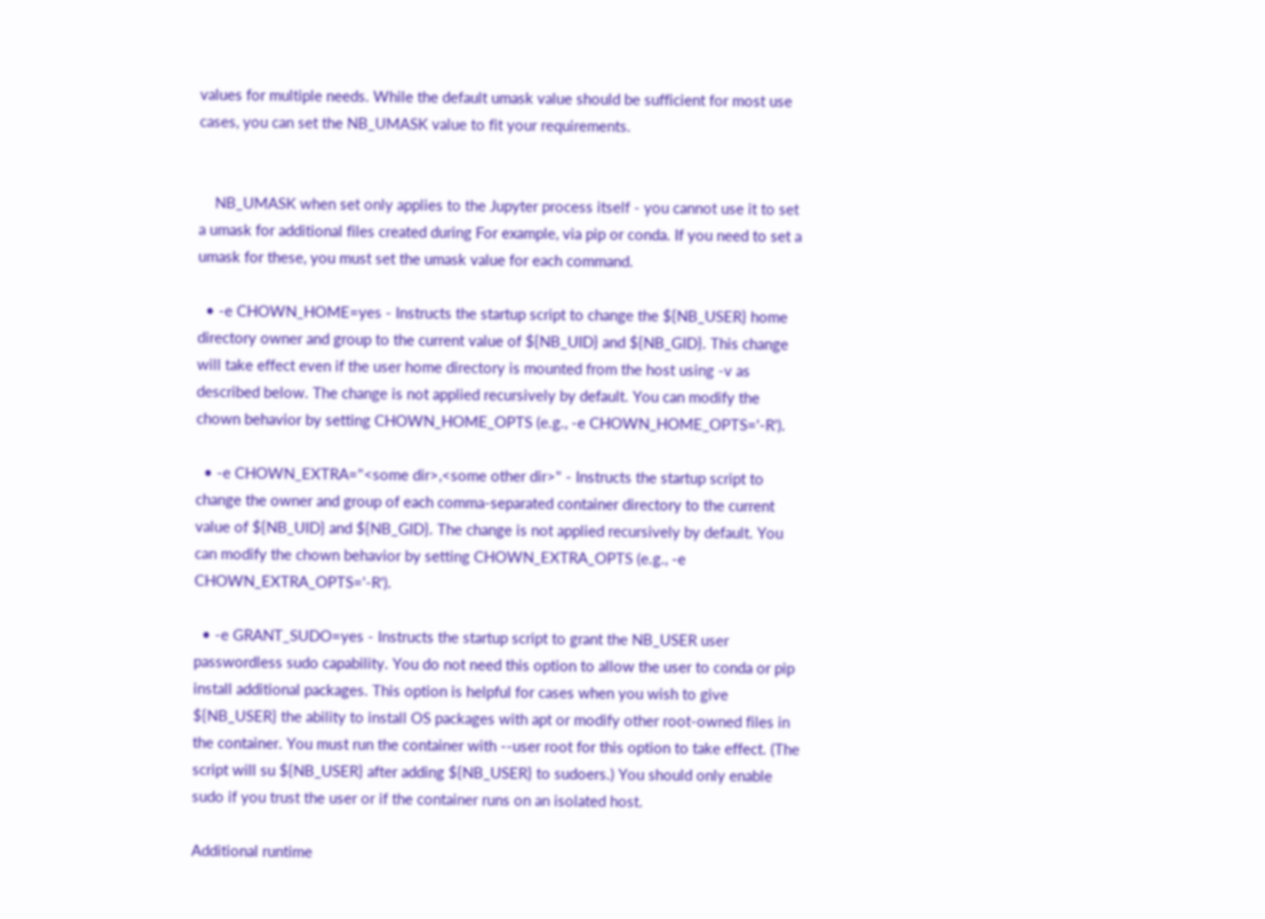values for multiple needs. While the default umask value should be sufficient for most use cases, you can set the NB_UMASK value to fit your requirements.


    NB_UMASK when set only applies to the Jupyter process itself - you cannot use it to set a umask for additional files created during For example, via pip or conda. If you need to set a umask for these, you must set the umask value for each command.

  • -e CHOWN_HOME=yes - Instructs the startup script to change the ${NB_USER} home directory owner and group to the current value of ${NB_UID} and ${NB_GID}. This change will take effect even if the user home directory is mounted from the host using -v as described below. The change is not applied recursively by default. You can modify the chown behavior by setting CHOWN_HOME_OPTS (e.g., -e CHOWN_HOME_OPTS='-R').

  • -e CHOWN_EXTRA="<some dir>,<some other dir>" - Instructs the startup script to change the owner and group of each comma-separated container directory to the current value of ${NB_UID} and ${NB_GID}. The change is not applied recursively by default. You can modify the chown behavior by setting CHOWN_EXTRA_OPTS (e.g., -e CHOWN_EXTRA_OPTS='-R').

  • -e GRANT_SUDO=yes - Instructs the startup script to grant the NB_USER user passwordless sudo capability. You do not need this option to allow the user to conda or pip install additional packages. This option is helpful for cases when you wish to give ${NB_USER} the ability to install OS packages with apt or modify other root-owned files in the container. You must run the container with --user root for this option to take effect. (The script will su ${NB_USER} after adding ${NB_USER} to sudoers.) You should only enable sudo if you trust the user or if the container runs on an isolated host.

Additional runtime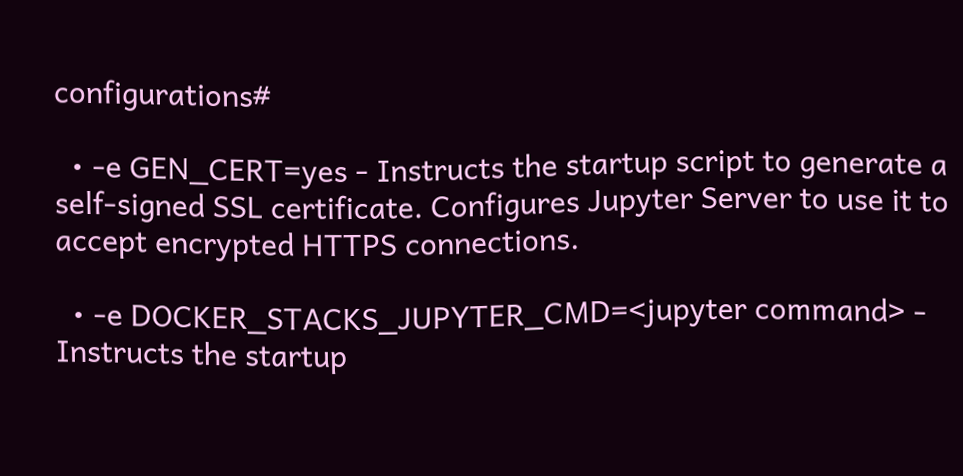configurations#

  • -e GEN_CERT=yes - Instructs the startup script to generate a self-signed SSL certificate. Configures Jupyter Server to use it to accept encrypted HTTPS connections.

  • -e DOCKER_STACKS_JUPYTER_CMD=<jupyter command> - Instructs the startup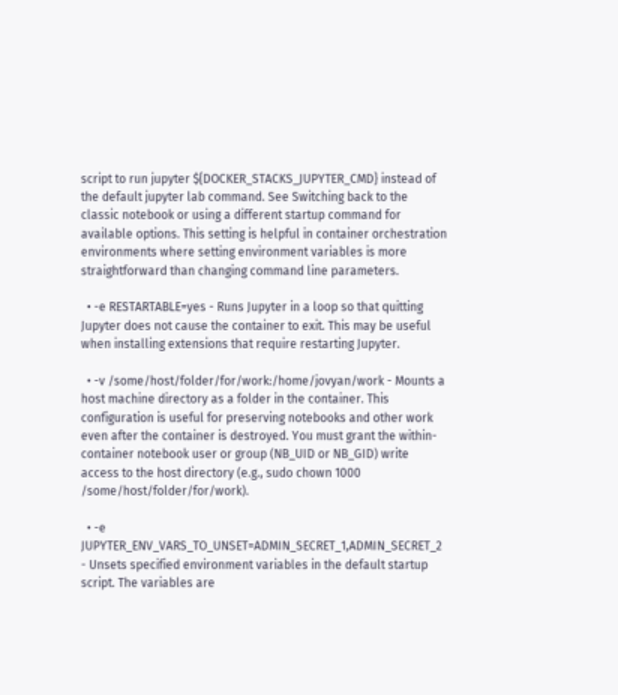script to run jupyter ${DOCKER_STACKS_JUPYTER_CMD} instead of the default jupyter lab command. See Switching back to the classic notebook or using a different startup command for available options. This setting is helpful in container orchestration environments where setting environment variables is more straightforward than changing command line parameters.

  • -e RESTARTABLE=yes - Runs Jupyter in a loop so that quitting Jupyter does not cause the container to exit. This may be useful when installing extensions that require restarting Jupyter.

  • -v /some/host/folder/for/work:/home/jovyan/work - Mounts a host machine directory as a folder in the container. This configuration is useful for preserving notebooks and other work even after the container is destroyed. You must grant the within-container notebook user or group (NB_UID or NB_GID) write access to the host directory (e.g., sudo chown 1000 /some/host/folder/for/work).

  • -e JUPYTER_ENV_VARS_TO_UNSET=ADMIN_SECRET_1,ADMIN_SECRET_2 - Unsets specified environment variables in the default startup script. The variables are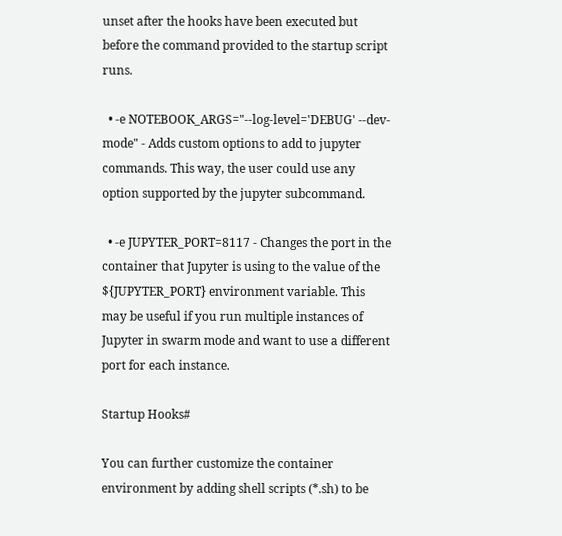unset after the hooks have been executed but before the command provided to the startup script runs.

  • -e NOTEBOOK_ARGS="--log-level='DEBUG' --dev-mode" - Adds custom options to add to jupyter commands. This way, the user could use any option supported by the jupyter subcommand.

  • -e JUPYTER_PORT=8117 - Changes the port in the container that Jupyter is using to the value of the ${JUPYTER_PORT} environment variable. This may be useful if you run multiple instances of Jupyter in swarm mode and want to use a different port for each instance.

Startup Hooks#

You can further customize the container environment by adding shell scripts (*.sh) to be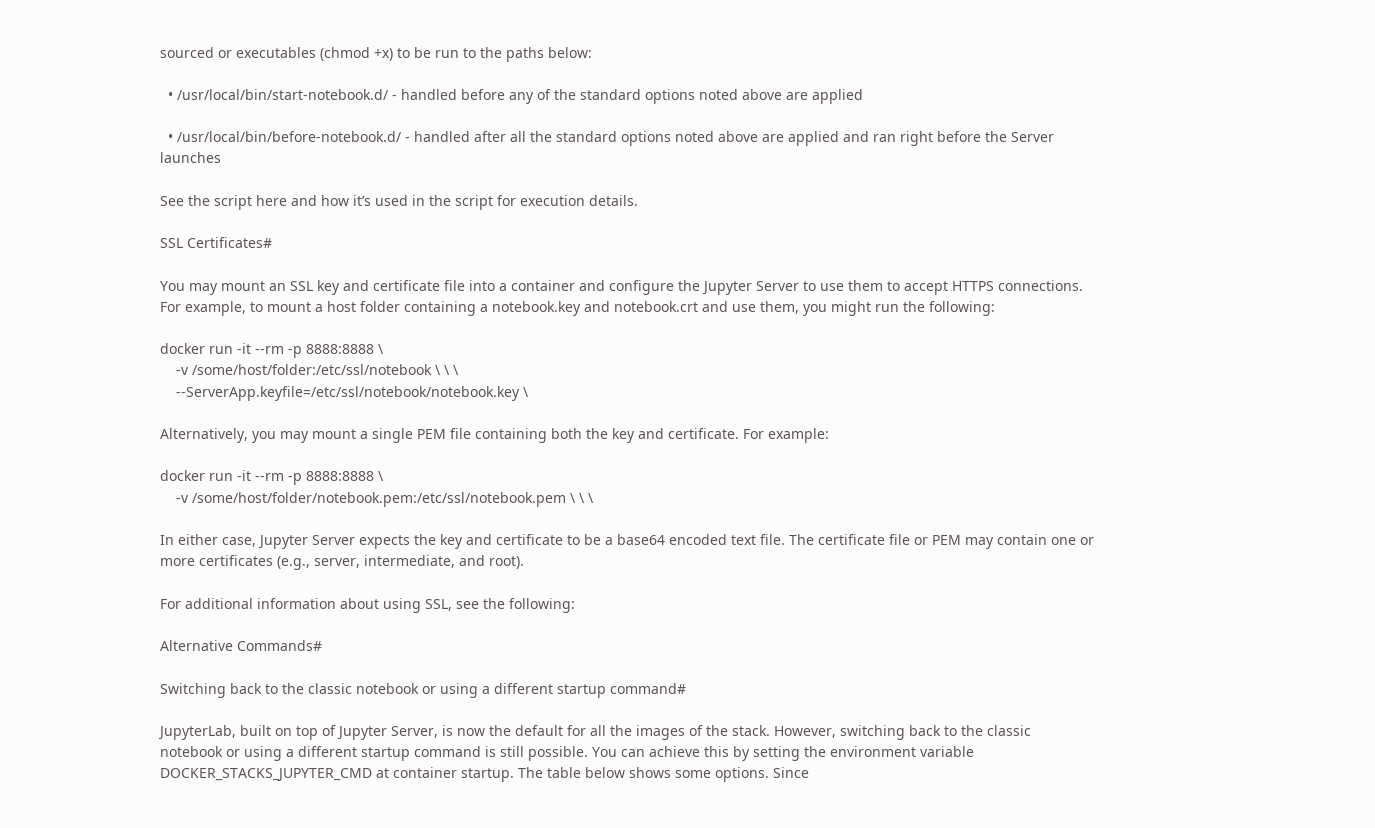sourced or executables (chmod +x) to be run to the paths below:

  • /usr/local/bin/start-notebook.d/ - handled before any of the standard options noted above are applied

  • /usr/local/bin/before-notebook.d/ - handled after all the standard options noted above are applied and ran right before the Server launches

See the script here and how it’s used in the script for execution details.

SSL Certificates#

You may mount an SSL key and certificate file into a container and configure the Jupyter Server to use them to accept HTTPS connections. For example, to mount a host folder containing a notebook.key and notebook.crt and use them, you might run the following:

docker run -it --rm -p 8888:8888 \
    -v /some/host/folder:/etc/ssl/notebook \ \ \
    --ServerApp.keyfile=/etc/ssl/notebook/notebook.key \

Alternatively, you may mount a single PEM file containing both the key and certificate. For example:

docker run -it --rm -p 8888:8888 \
    -v /some/host/folder/notebook.pem:/etc/ssl/notebook.pem \ \ \

In either case, Jupyter Server expects the key and certificate to be a base64 encoded text file. The certificate file or PEM may contain one or more certificates (e.g., server, intermediate, and root).

For additional information about using SSL, see the following:

Alternative Commands#

Switching back to the classic notebook or using a different startup command#

JupyterLab, built on top of Jupyter Server, is now the default for all the images of the stack. However, switching back to the classic notebook or using a different startup command is still possible. You can achieve this by setting the environment variable DOCKER_STACKS_JUPYTER_CMD at container startup. The table below shows some options. Since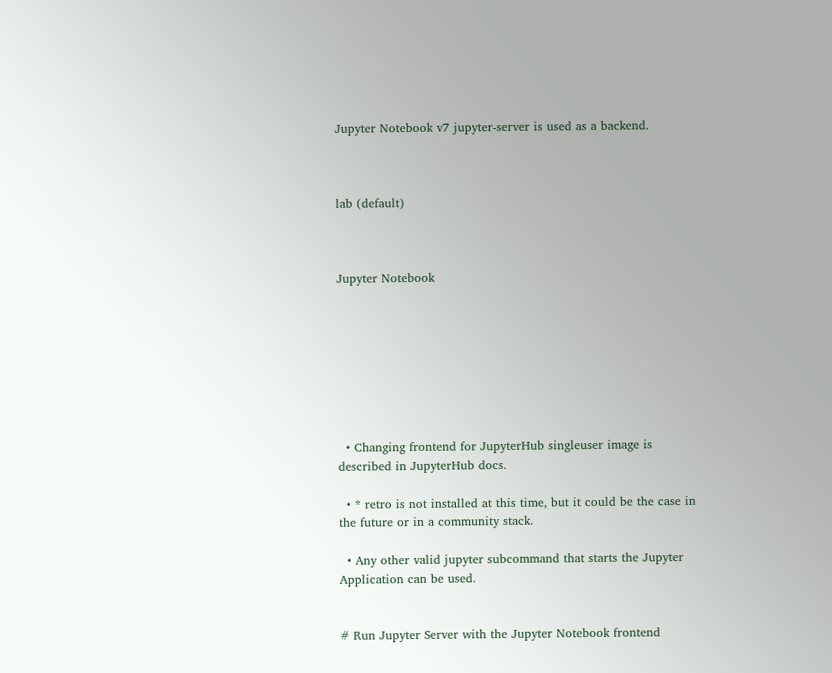Jupyter Notebook v7 jupyter-server is used as a backend.



lab (default)



Jupyter Notebook








  • Changing frontend for JupyterHub singleuser image is described in JupyterHub docs.

  • * retro is not installed at this time, but it could be the case in the future or in a community stack.

  • Any other valid jupyter subcommand that starts the Jupyter Application can be used.


# Run Jupyter Server with the Jupyter Notebook frontend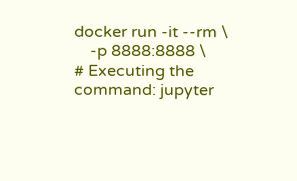docker run -it --rm \
    -p 8888:8888 \
# Executing the command: jupyter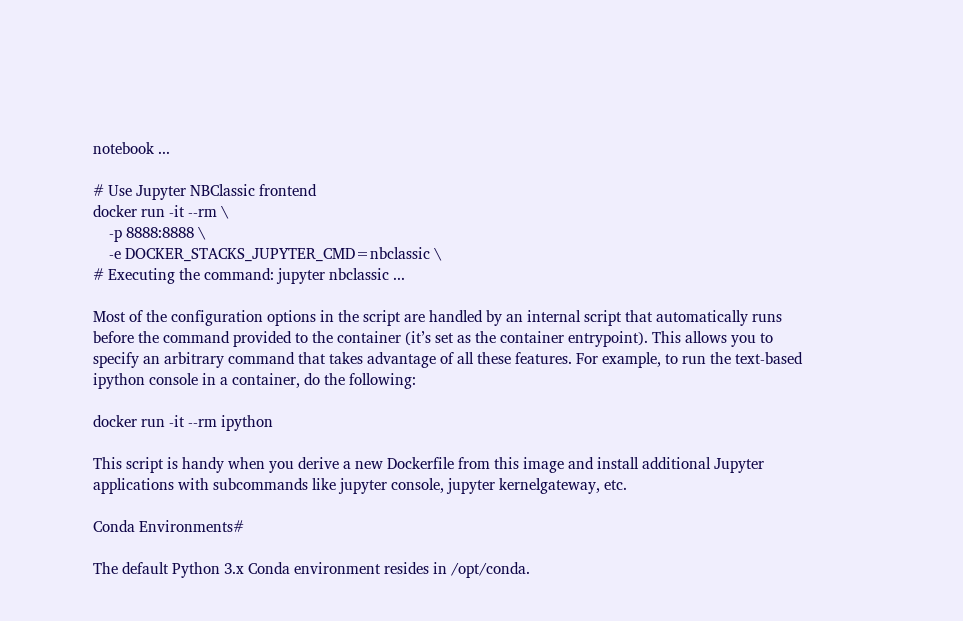notebook ...

# Use Jupyter NBClassic frontend
docker run -it --rm \
    -p 8888:8888 \
    -e DOCKER_STACKS_JUPYTER_CMD=nbclassic \
# Executing the command: jupyter nbclassic ...

Most of the configuration options in the script are handled by an internal script that automatically runs before the command provided to the container (it’s set as the container entrypoint). This allows you to specify an arbitrary command that takes advantage of all these features. For example, to run the text-based ipython console in a container, do the following:

docker run -it --rm ipython

This script is handy when you derive a new Dockerfile from this image and install additional Jupyter applications with subcommands like jupyter console, jupyter kernelgateway, etc.

Conda Environments#

The default Python 3.x Conda environment resides in /opt/conda.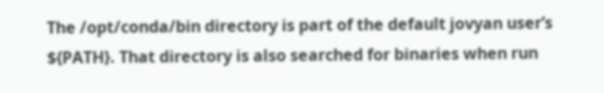The /opt/conda/bin directory is part of the default jovyan user’s ${PATH}. That directory is also searched for binaries when run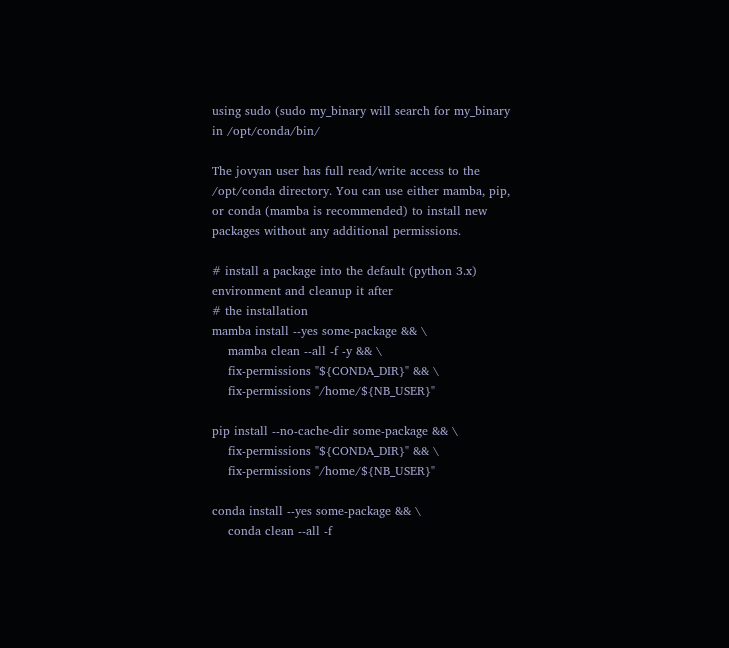using sudo (sudo my_binary will search for my_binary in /opt/conda/bin/

The jovyan user has full read/write access to the /opt/conda directory. You can use either mamba, pip, or conda (mamba is recommended) to install new packages without any additional permissions.

# install a package into the default (python 3.x) environment and cleanup it after
# the installation
mamba install --yes some-package && \
    mamba clean --all -f -y && \
    fix-permissions "${CONDA_DIR}" && \
    fix-permissions "/home/${NB_USER}"

pip install --no-cache-dir some-package && \
    fix-permissions "${CONDA_DIR}" && \
    fix-permissions "/home/${NB_USER}"

conda install --yes some-package && \
    conda clean --all -f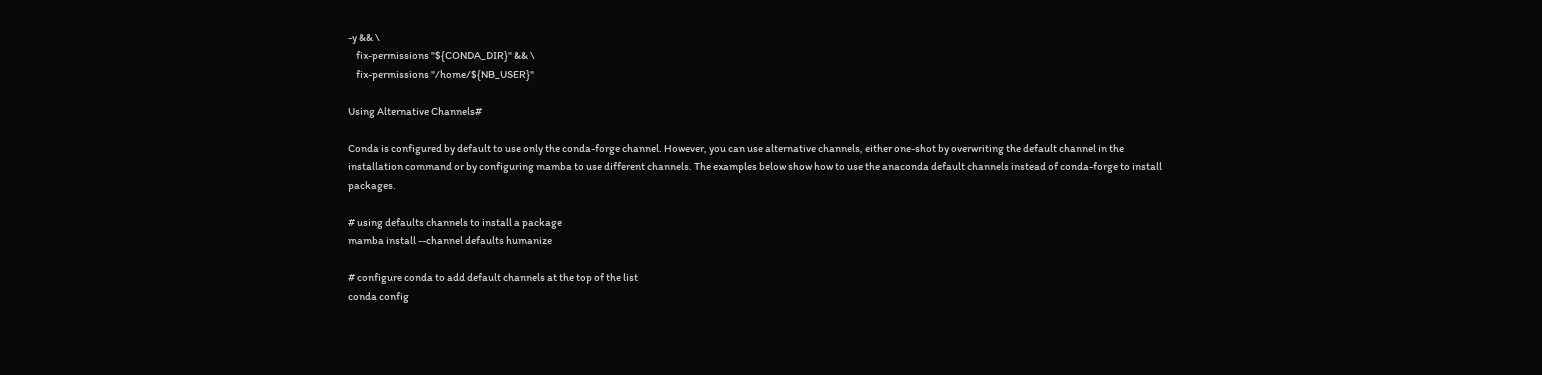-y && \
    fix-permissions "${CONDA_DIR}" && \
    fix-permissions "/home/${NB_USER}"

Using Alternative Channels#

Conda is configured by default to use only the conda-forge channel. However, you can use alternative channels, either one-shot by overwriting the default channel in the installation command or by configuring mamba to use different channels. The examples below show how to use the anaconda default channels instead of conda-forge to install packages.

# using defaults channels to install a package
mamba install --channel defaults humanize

# configure conda to add default channels at the top of the list
conda config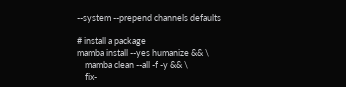--system --prepend channels defaults

# install a package
mamba install --yes humanize && \
    mamba clean --all -f -y && \
    fix-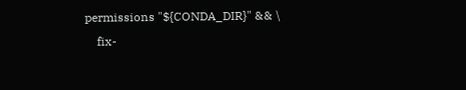permissions "${CONDA_DIR}" && \
    fix-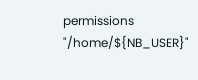permissions "/home/${NB_USER}"